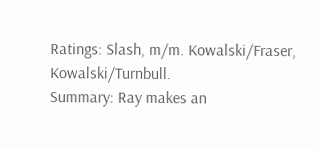Ratings: Slash, m/m. Kowalski/Fraser, Kowalski/Turnbull.
Summary: Ray makes an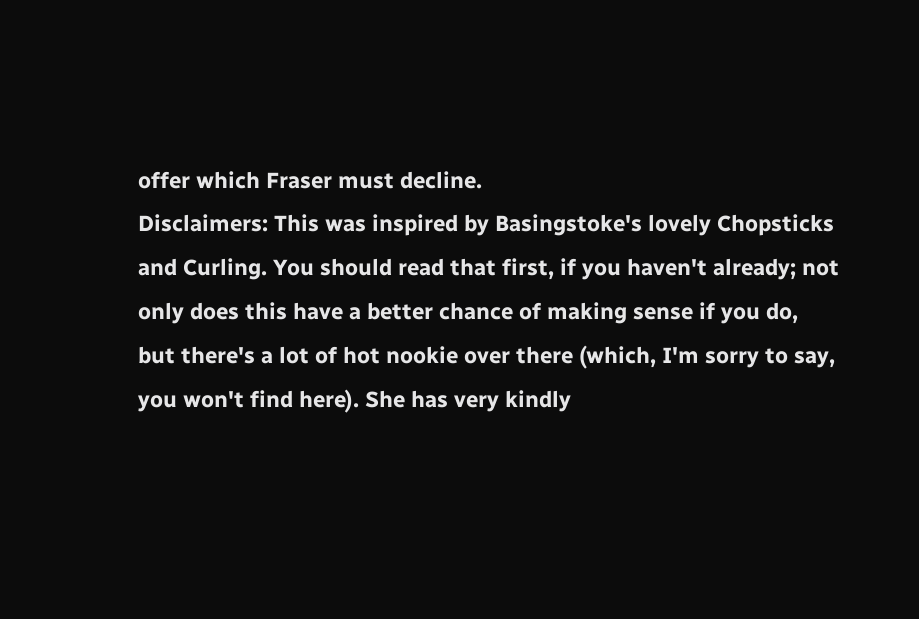offer which Fraser must decline.
Disclaimers: This was inspired by Basingstoke's lovely Chopsticks and Curling. You should read that first, if you haven't already; not only does this have a better chance of making sense if you do, but there's a lot of hot nookie over there (which, I'm sorry to say, you won't find here). She has very kindly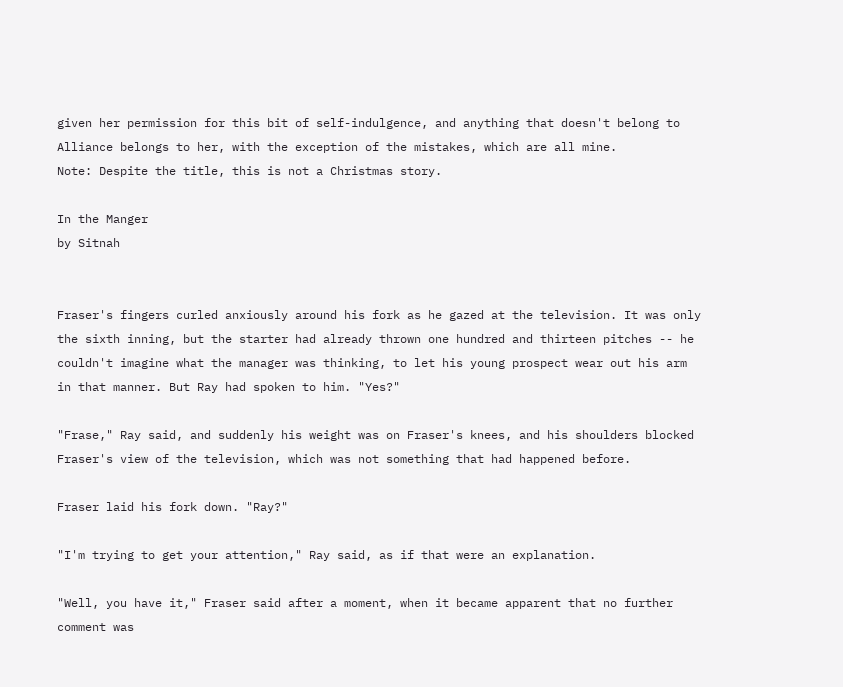given her permission for this bit of self-indulgence, and anything that doesn't belong to Alliance belongs to her, with the exception of the mistakes, which are all mine.
Note: Despite the title, this is not a Christmas story.

In the Manger
by Sitnah


Fraser's fingers curled anxiously around his fork as he gazed at the television. It was only the sixth inning, but the starter had already thrown one hundred and thirteen pitches -- he couldn't imagine what the manager was thinking, to let his young prospect wear out his arm in that manner. But Ray had spoken to him. "Yes?"

"Frase," Ray said, and suddenly his weight was on Fraser's knees, and his shoulders blocked Fraser's view of the television, which was not something that had happened before.

Fraser laid his fork down. "Ray?"

"I'm trying to get your attention," Ray said, as if that were an explanation.

"Well, you have it," Fraser said after a moment, when it became apparent that no further comment was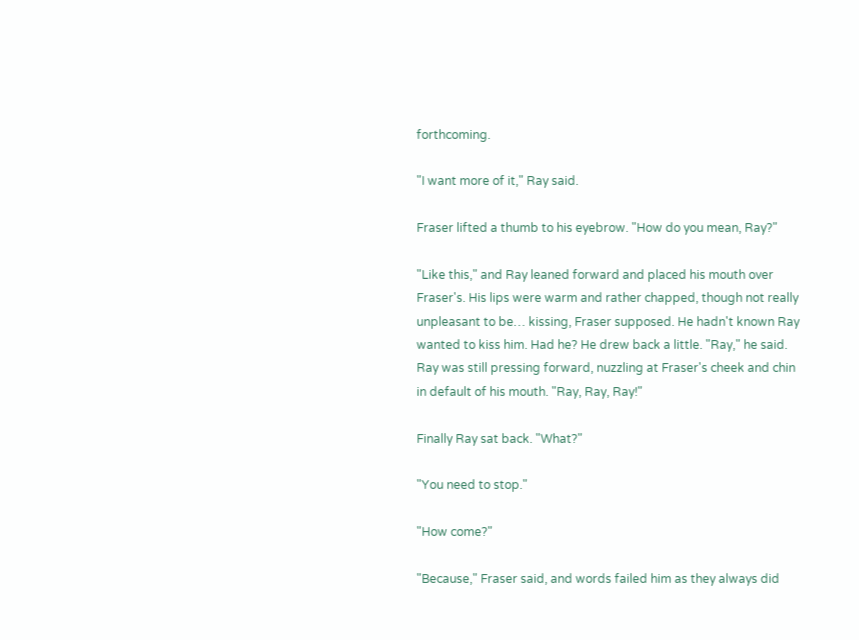forthcoming.

"I want more of it," Ray said.

Fraser lifted a thumb to his eyebrow. "How do you mean, Ray?"

"Like this," and Ray leaned forward and placed his mouth over Fraser's. His lips were warm and rather chapped, though not really unpleasant to be… kissing, Fraser supposed. He hadn't known Ray wanted to kiss him. Had he? He drew back a little. "Ray," he said. Ray was still pressing forward, nuzzling at Fraser's cheek and chin in default of his mouth. "Ray, Ray, Ray!"

Finally Ray sat back. "What?"

"You need to stop."

"How come?"

"Because," Fraser said, and words failed him as they always did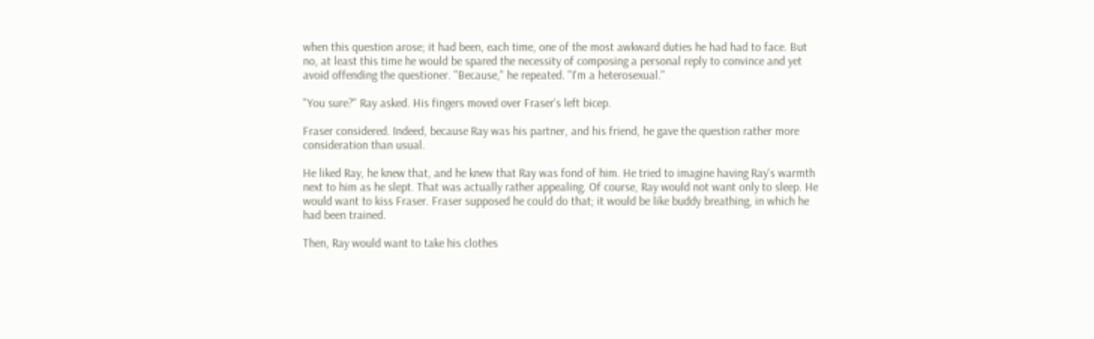when this question arose; it had been, each time, one of the most awkward duties he had had to face. But no, at least this time he would be spared the necessity of composing a personal reply to convince and yet avoid offending the questioner. "Because," he repeated. "I'm a heterosexual."

"You sure?" Ray asked. His fingers moved over Fraser's left bicep.

Fraser considered. Indeed, because Ray was his partner, and his friend, he gave the question rather more consideration than usual.

He liked Ray, he knew that, and he knew that Ray was fond of him. He tried to imagine having Ray's warmth next to him as he slept. That was actually rather appealing. Of course, Ray would not want only to sleep. He would want to kiss Fraser. Fraser supposed he could do that; it would be like buddy breathing, in which he had been trained.

Then, Ray would want to take his clothes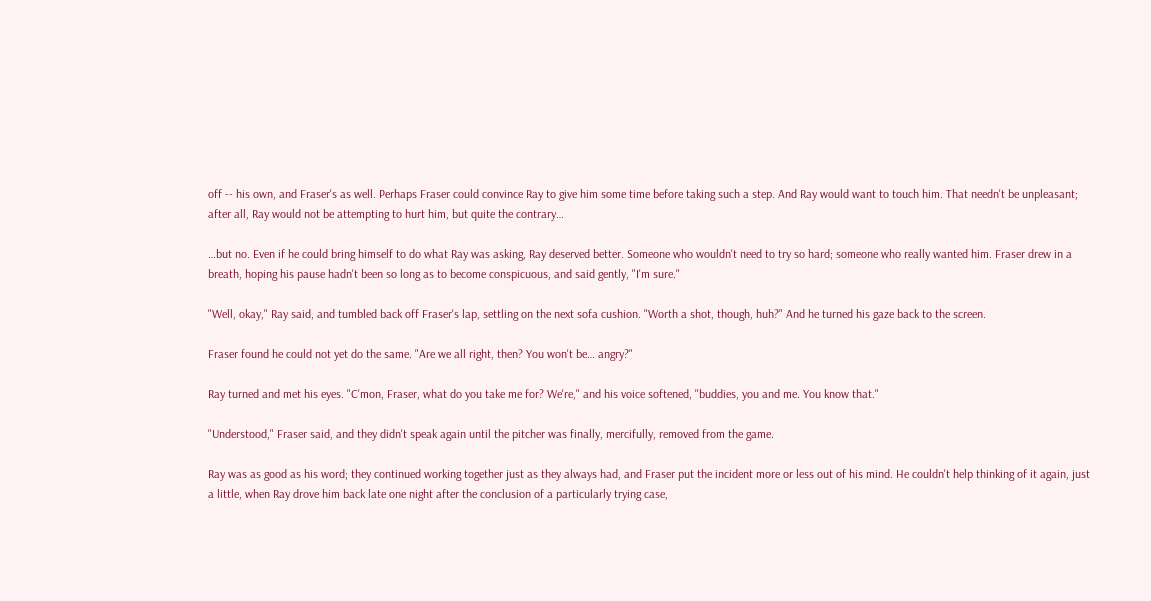off -- his own, and Fraser's as well. Perhaps Fraser could convince Ray to give him some time before taking such a step. And Ray would want to touch him. That needn't be unpleasant; after all, Ray would not be attempting to hurt him, but quite the contrary…

…but no. Even if he could bring himself to do what Ray was asking, Ray deserved better. Someone who wouldn't need to try so hard; someone who really wanted him. Fraser drew in a breath, hoping his pause hadn't been so long as to become conspicuous, and said gently, "I'm sure."

"Well, okay," Ray said, and tumbled back off Fraser's lap, settling on the next sofa cushion. "Worth a shot, though, huh?" And he turned his gaze back to the screen.

Fraser found he could not yet do the same. "Are we all right, then? You won't be… angry?"

Ray turned and met his eyes. "C'mon, Fraser, what do you take me for? We're," and his voice softened, "buddies, you and me. You know that."

"Understood," Fraser said, and they didn't speak again until the pitcher was finally, mercifully, removed from the game.

Ray was as good as his word; they continued working together just as they always had, and Fraser put the incident more or less out of his mind. He couldn't help thinking of it again, just a little, when Ray drove him back late one night after the conclusion of a particularly trying case,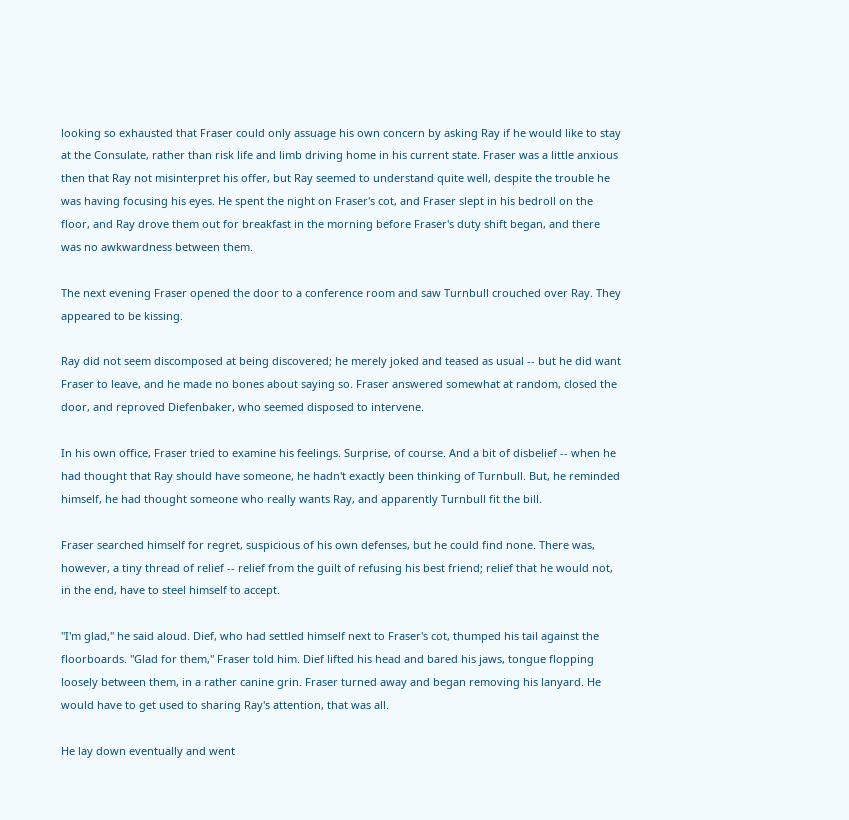looking so exhausted that Fraser could only assuage his own concern by asking Ray if he would like to stay at the Consulate, rather than risk life and limb driving home in his current state. Fraser was a little anxious then that Ray not misinterpret his offer, but Ray seemed to understand quite well, despite the trouble he was having focusing his eyes. He spent the night on Fraser's cot, and Fraser slept in his bedroll on the floor, and Ray drove them out for breakfast in the morning before Fraser's duty shift began, and there was no awkwardness between them.

The next evening Fraser opened the door to a conference room and saw Turnbull crouched over Ray. They appeared to be kissing.

Ray did not seem discomposed at being discovered; he merely joked and teased as usual -- but he did want Fraser to leave, and he made no bones about saying so. Fraser answered somewhat at random, closed the door, and reproved Diefenbaker, who seemed disposed to intervene.

In his own office, Fraser tried to examine his feelings. Surprise, of course. And a bit of disbelief -- when he had thought that Ray should have someone, he hadn't exactly been thinking of Turnbull. But, he reminded himself, he had thought someone who really wants Ray, and apparently Turnbull fit the bill.

Fraser searched himself for regret, suspicious of his own defenses, but he could find none. There was, however, a tiny thread of relief -- relief from the guilt of refusing his best friend; relief that he would not, in the end, have to steel himself to accept.

"I'm glad," he said aloud. Dief, who had settled himself next to Fraser's cot, thumped his tail against the floorboards. "Glad for them," Fraser told him. Dief lifted his head and bared his jaws, tongue flopping loosely between them, in a rather canine grin. Fraser turned away and began removing his lanyard. He would have to get used to sharing Ray's attention, that was all.

He lay down eventually and went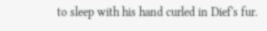to sleep with his hand curled in Dief's fur.